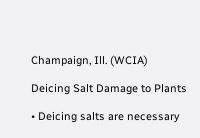Champaign, Ill. (WCIA)

Deicing Salt Damage to Plants

• Deicing salts are necessary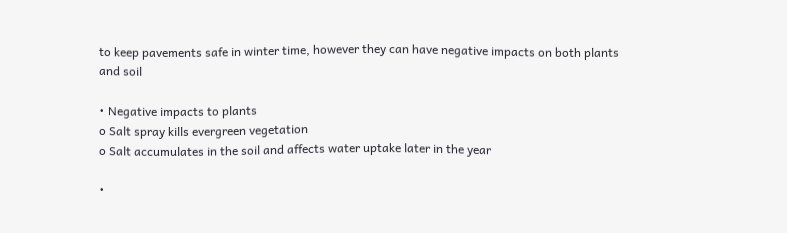to keep pavements safe in winter time, however they can have negative impacts on both plants and soil

• Negative impacts to plants
o Salt spray kills evergreen vegetation
o Salt accumulates in the soil and affects water uptake later in the year

•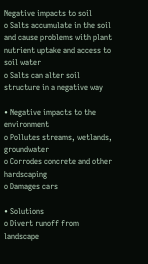Negative impacts to soil
o Salts accumulate in the soil and cause problems with plant nutrient uptake and access to soil water
o Salts can alter soil structure in a negative way

• Negative impacts to the environment
o Pollutes streams, wetlands, groundwater
o Corrodes concrete and other hardscaping
o Damages cars

• Solutions
o Divert runoff from landscape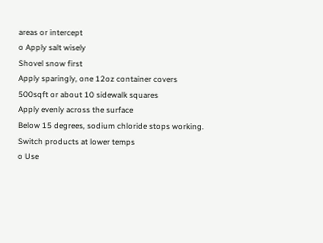areas or intercept
o Apply salt wisely
Shovel snow first
Apply sparingly, one 12oz container covers 500sqft or about 10 sidewalk squares
Apply evenly across the surface
Below 15 degrees, sodium chloride stops working. Switch products at lower temps
o Use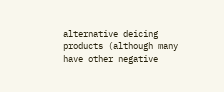alternative deicing products (although many have other negative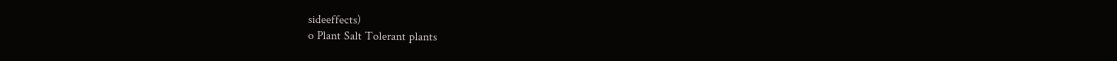sideeffects)
o Plant Salt Tolerant plants